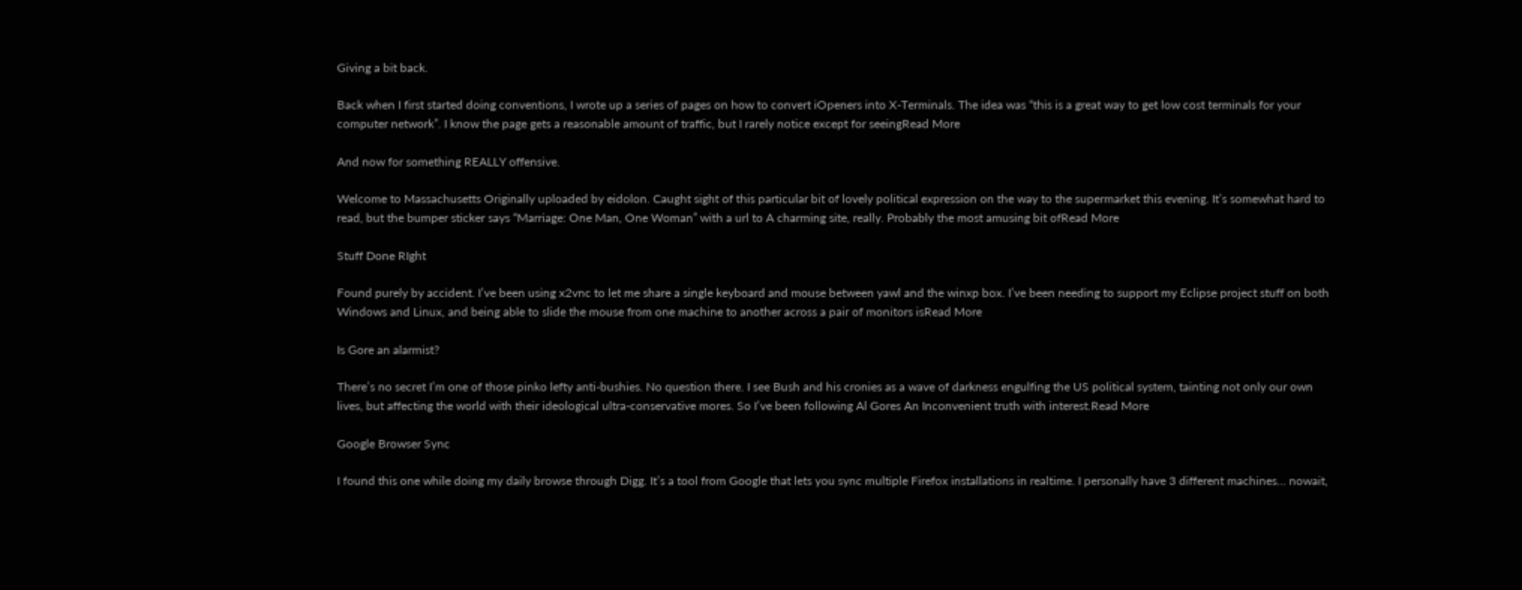Giving a bit back.

Back when I first started doing conventions, I wrote up a series of pages on how to convert iOpeners into X-Terminals. The idea was “this is a great way to get low cost terminals for your computer network”. I know the page gets a reasonable amount of traffic, but I rarely notice except for seeingRead More

And now for something REALLY offensive.

Welcome to Massachusetts Originally uploaded by eidolon. Caught sight of this particular bit of lovely political expression on the way to the supermarket this evening. It’s somewhat hard to read, but the bumper sticker says “Marriage: One Man, One Woman” with a url to A charming site, really. Probably the most amusing bit ofRead More

Stuff Done RIght

Found purely by accident. I’ve been using x2vnc to let me share a single keyboard and mouse between yawl and the winxp box. I’ve been needing to support my Eclipse project stuff on both Windows and Linux, and being able to slide the mouse from one machine to another across a pair of monitors isRead More

Is Gore an alarmist?

There’s no secret I’m one of those pinko lefty anti-bushies. No question there. I see Bush and his cronies as a wave of darkness engulfing the US political system, tainting not only our own lives, but affecting the world with their ideological ultra-conservative mores. So I’ve been following Al Gores An Inconvenient truth with interest.Read More

Google Browser Sync

I found this one while doing my daily browse through Digg. It’s a tool from Google that lets you sync multiple Firefox installations in realtime. I personally have 3 different machines… nowait,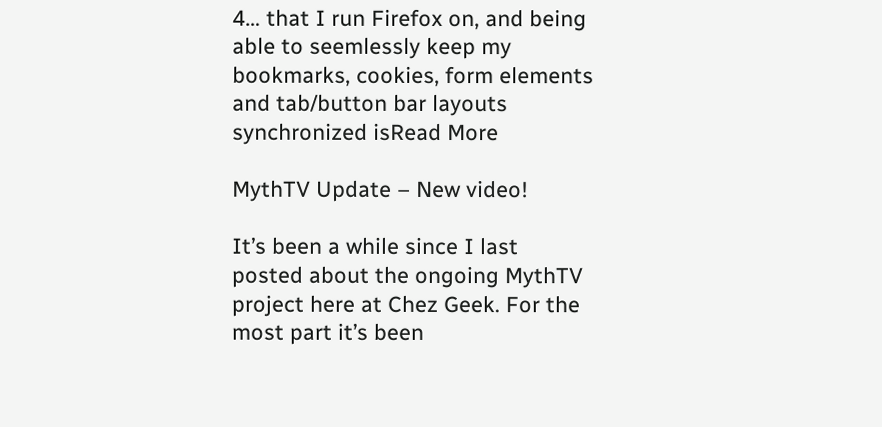4… that I run Firefox on, and being able to seemlessly keep my bookmarks, cookies, form elements and tab/button bar layouts synchronized isRead More

MythTV Update – New video!

It’s been a while since I last posted about the ongoing MythTV project here at Chez Geek. For the most part it’s been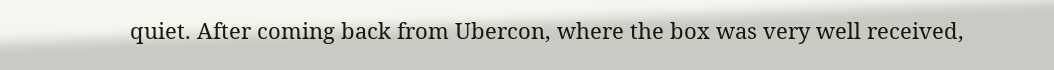quiet. After coming back from Ubercon, where the box was very well received,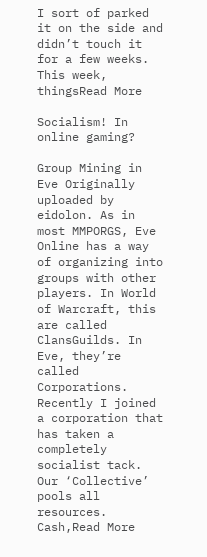I sort of parked it on the side and didn’t touch it for a few weeks. This week, thingsRead More

Socialism! In online gaming?

Group Mining in Eve Originally uploaded by eidolon. As in most MMPORGS, Eve Online has a way of organizing into groups with other players. In World of Warcraft, this are called ClansGuilds. In Eve, they’re called Corporations. Recently I joined a corporation that has taken a completely socialist tack. Our ‘Collective’ pools all resources. Cash,Read More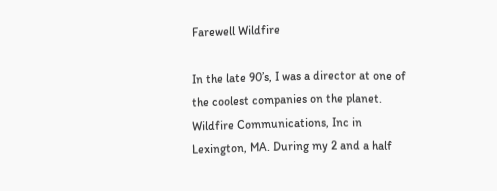Farewell Wildfire

In the late 90’s, I was a director at one of the coolest companies on the planet. Wildfire Communications, Inc in Lexington, MA. During my 2 and a half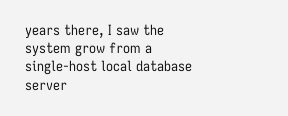years there, I saw the system grow from a single-host local database server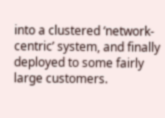into a clustered ‘network-centric’ system, and finally deployed to some fairly large customers.